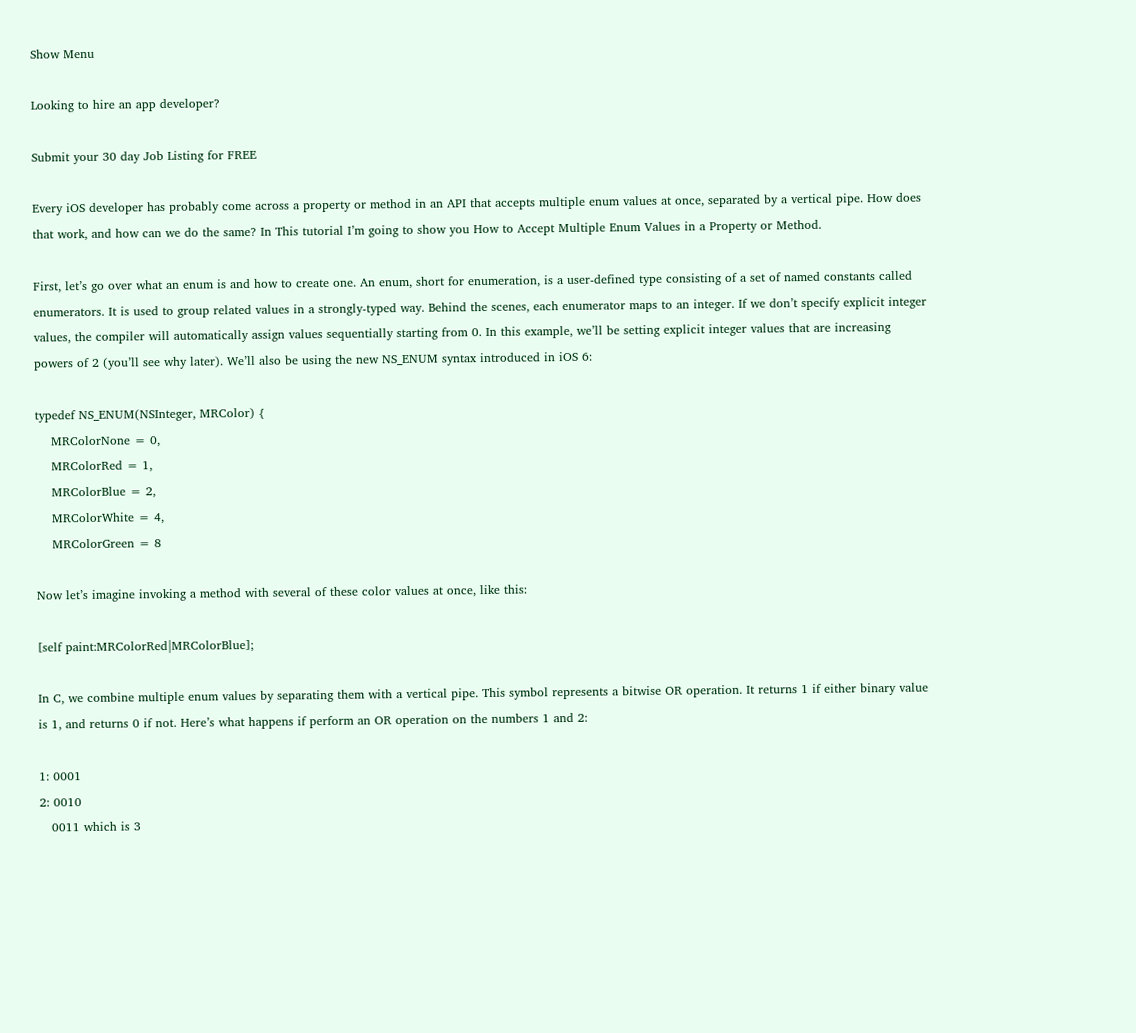Show Menu

Looking to hire an app developer?

Submit your 30 day Job Listing for FREE

Every iOS developer has probably come across a property or method in an API that accepts multiple enum values at once, separated by a vertical pipe. How does that work, and how can we do the same? In This tutorial I’m going to show you How to Accept Multiple Enum Values in a Property or Method.

First, let’s go over what an enum is and how to create one. An enum, short for enumeration, is a user-defined type consisting of a set of named constants called enumerators. It is used to group related values in a strongly-typed way. Behind the scenes, each enumerator maps to an integer. If we don’t specify explicit integer values, the compiler will automatically assign values sequentially starting from 0. In this example, we’ll be setting explicit integer values that are increasing powers of 2 (you’ll see why later). We’ll also be using the new NS_ENUM syntax introduced in iOS 6:

typedef NS_ENUM(NSInteger, MRColor) {
    MRColorNone = 0,
    MRColorRed = 1,
    MRColorBlue = 2,
    MRColorWhite = 4,
    MRColorGreen = 8

Now let’s imagine invoking a method with several of these color values at once, like this:

[self paint:MRColorRed|MRColorBlue];

In C, we combine multiple enum values by separating them with a vertical pipe. This symbol represents a bitwise OR operation. It returns 1 if either binary value is 1, and returns 0 if not. Here’s what happens if perform an OR operation on the numbers 1 and 2:

1: 0001
2: 0010
   0011 which is 3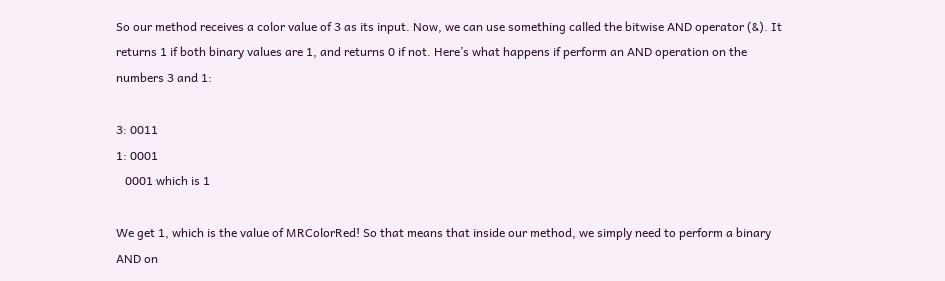So our method receives a color value of 3 as its input. Now, we can use something called the bitwise AND operator (&). It returns 1 if both binary values are 1, and returns 0 if not. Here’s what happens if perform an AND operation on the numbers 3 and 1:

3: 0011
1: 0001
   0001 which is 1

We get 1, which is the value of MRColorRed! So that means that inside our method, we simply need to perform a binary AND on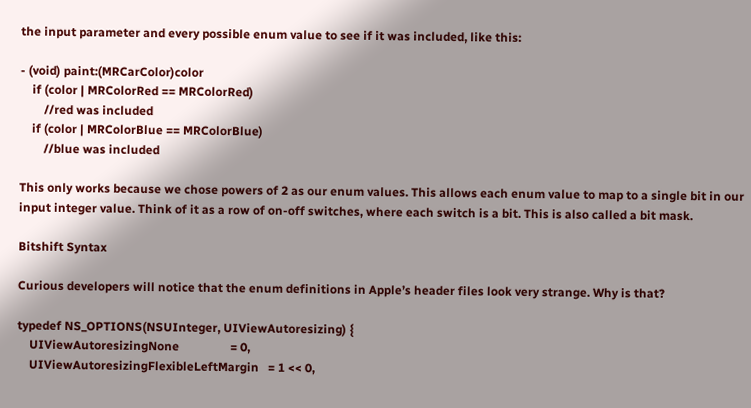the input parameter and every possible enum value to see if it was included, like this:

- (void) paint:(MRCarColor)color
    if (color | MRColorRed == MRColorRed)
        //red was included
    if (color | MRColorBlue == MRColorBlue)
        //blue was included

This only works because we chose powers of 2 as our enum values. This allows each enum value to map to a single bit in our input integer value. Think of it as a row of on-off switches, where each switch is a bit. This is also called a bit mask.

Bitshift Syntax

Curious developers will notice that the enum definitions in Apple’s header files look very strange. Why is that?

typedef NS_OPTIONS(NSUInteger, UIViewAutoresizing) {
    UIViewAutoresizingNone                 = 0,
    UIViewAutoresizingFlexibleLeftMargin   = 1 << 0,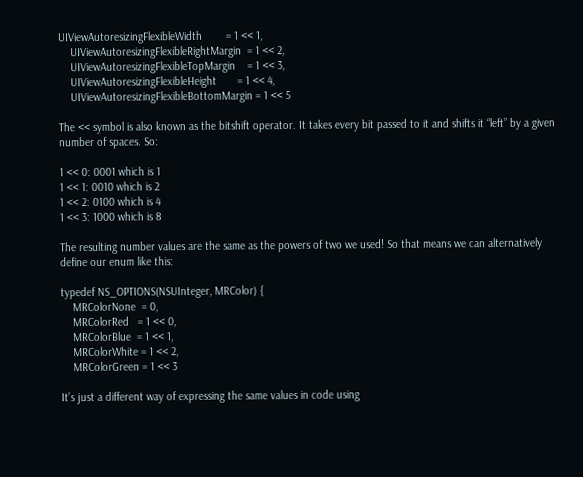UIViewAutoresizingFlexibleWidth        = 1 << 1,
    UIViewAutoresizingFlexibleRightMargin  = 1 << 2,
    UIViewAutoresizingFlexibleTopMargin    = 1 << 3,
    UIViewAutoresizingFlexibleHeight       = 1 << 4,
    UIViewAutoresizingFlexibleBottomMargin = 1 << 5

The << symbol is also known as the bitshift operator. It takes every bit passed to it and shifts it “left” by a given number of spaces. So:

1 << 0: 0001 which is 1
1 << 1: 0010 which is 2
1 << 2: 0100 which is 4
1 << 3: 1000 which is 8

The resulting number values are the same as the powers of two we used! So that means we can alternatively define our enum like this:

typedef NS_OPTIONS(NSUInteger, MRColor) {
    MRColorNone  = 0,
    MRColorRed   = 1 << 0,
    MRColorBlue  = 1 << 1,
    MRColorWhite = 1 << 2,
    MRColorGreen = 1 << 3

It’s just a different way of expressing the same values in code using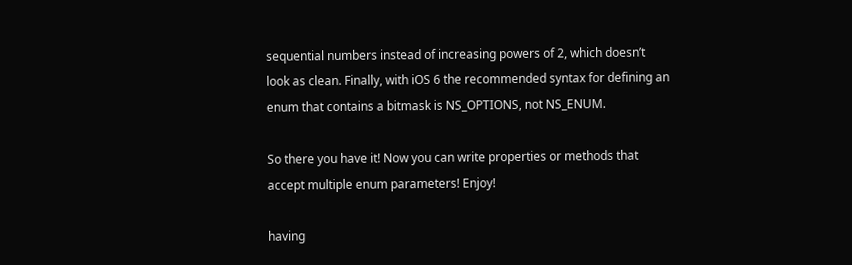sequential numbers instead of increasing powers of 2, which doesn’t look as clean. Finally, with iOS 6 the recommended syntax for defining an enum that contains a bitmask is NS_OPTIONS, not NS_ENUM.

So there you have it! Now you can write properties or methods that accept multiple enum parameters! Enjoy!

having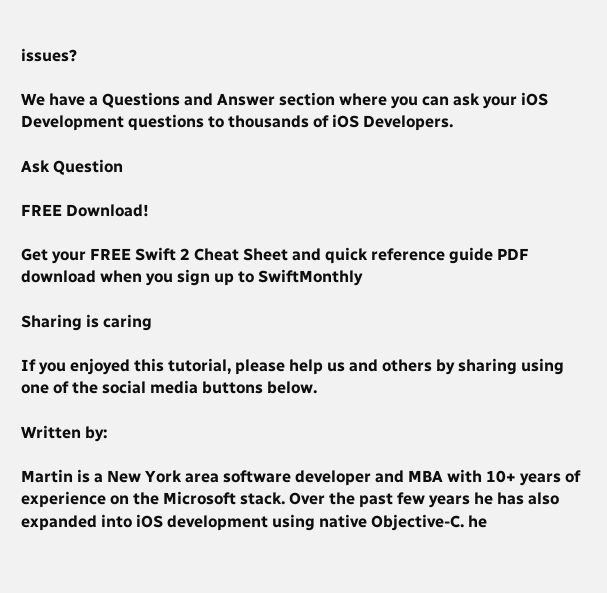issues?

We have a Questions and Answer section where you can ask your iOS Development questions to thousands of iOS Developers.

Ask Question

FREE Download!

Get your FREE Swift 2 Cheat Sheet and quick reference guide PDF download when you sign up to SwiftMonthly

Sharing is caring

If you enjoyed this tutorial, please help us and others by sharing using one of the social media buttons below.

Written by:

Martin is a New York area software developer and MBA with 10+ years of experience on the Microsoft stack. Over the past few years he has also expanded into iOS development using native Objective-C. he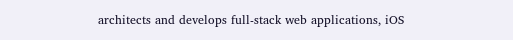architects and develops full-stack web applications, iOS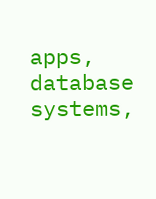apps, database systems,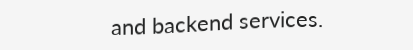and backend services.